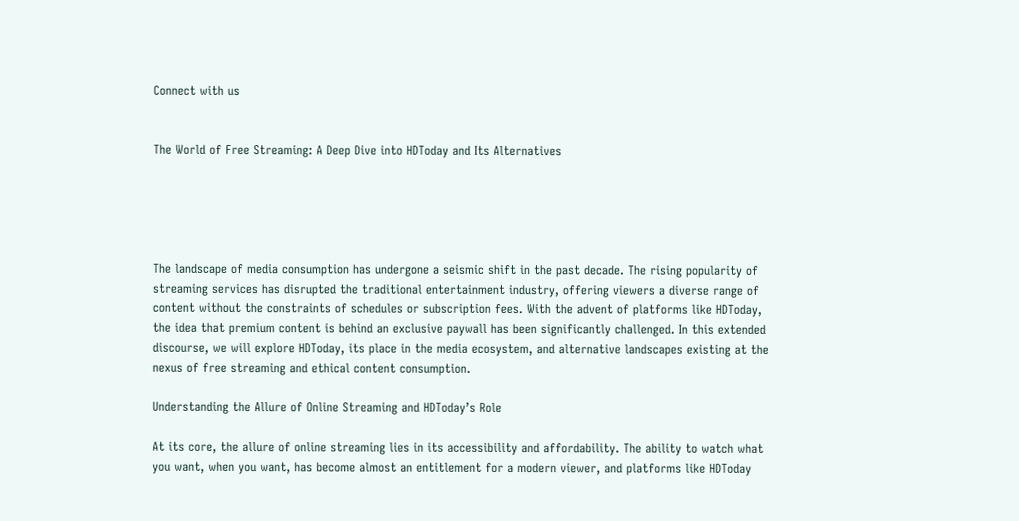Connect with us


The World of Free Streaming: A Deep Dive into HDToday and Its Alternatives





The landscape of media consumption has undergone a seismic shift in the past decade. The rising popularity of streaming services has disrupted the traditional entertainment industry, offering viewers a diverse range of content without the constraints of schedules or subscription fees. With the advent of platforms like HDToday, the idea that premium content is behind an exclusive paywall has been significantly challenged. In this extended discourse, we will explore HDToday, its place in the media ecosystem, and alternative landscapes existing at the nexus of free streaming and ethical content consumption.

Understanding the Allure of Online Streaming and HDToday’s Role

At its core, the allure of online streaming lies in its accessibility and affordability. The ability to watch what you want, when you want, has become almost an entitlement for a modern viewer, and platforms like HDToday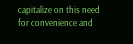capitalize on this need for convenience and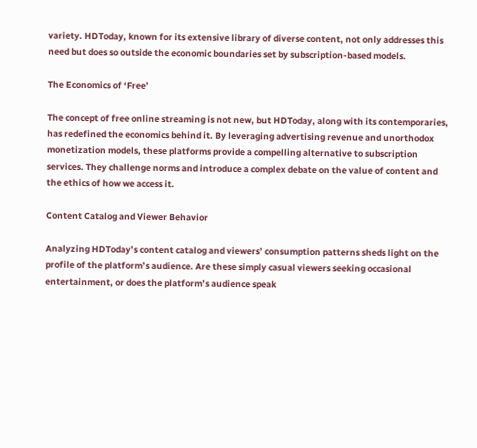variety. HDToday, known for its extensive library of diverse content, not only addresses this need but does so outside the economic boundaries set by subscription-based models.

The Economics of ‘Free’

The concept of free online streaming is not new, but HDToday, along with its contemporaries, has redefined the economics behind it. By leveraging advertising revenue and unorthodox monetization models, these platforms provide a compelling alternative to subscription services. They challenge norms and introduce a complex debate on the value of content and the ethics of how we access it.

Content Catalog and Viewer Behavior

Analyzing HDToday’s content catalog and viewers’ consumption patterns sheds light on the profile of the platform’s audience. Are these simply casual viewers seeking occasional entertainment, or does the platform’s audience speak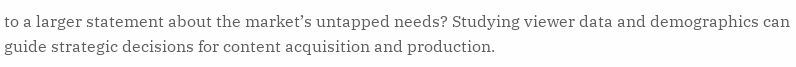to a larger statement about the market’s untapped needs? Studying viewer data and demographics can guide strategic decisions for content acquisition and production.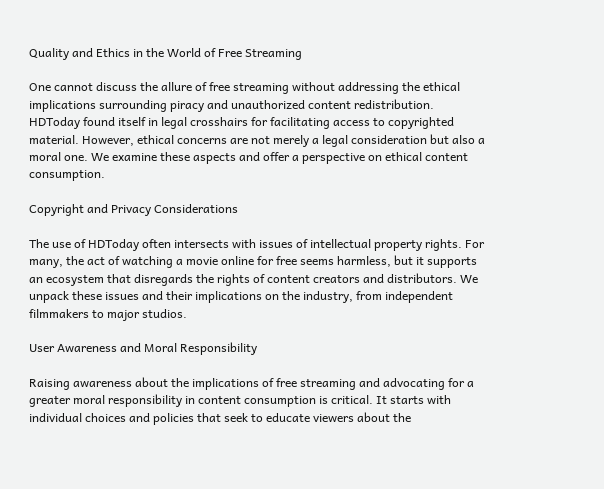Quality and Ethics in the World of Free Streaming

One cannot discuss the allure of free streaming without addressing the ethical implications surrounding piracy and unauthorized content redistribution. HDToday found itself in legal crosshairs for facilitating access to copyrighted material. However, ethical concerns are not merely a legal consideration but also a moral one. We examine these aspects and offer a perspective on ethical content consumption.

Copyright and Privacy Considerations

The use of HDToday often intersects with issues of intellectual property rights. For many, the act of watching a movie online for free seems harmless, but it supports an ecosystem that disregards the rights of content creators and distributors. We unpack these issues and their implications on the industry, from independent filmmakers to major studios.

User Awareness and Moral Responsibility

Raising awareness about the implications of free streaming and advocating for a greater moral responsibility in content consumption is critical. It starts with individual choices and policies that seek to educate viewers about the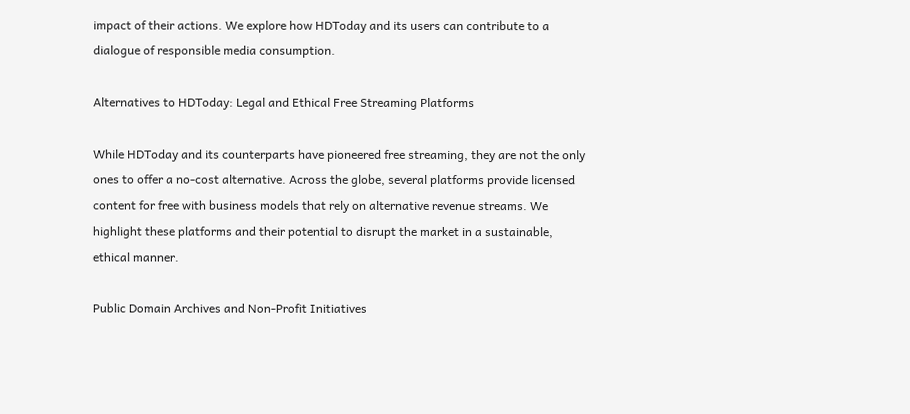impact of their actions. We explore how HDToday and its users can contribute to a dialogue of responsible media consumption.

Alternatives to HDToday: Legal and Ethical Free Streaming Platforms

While HDToday and its counterparts have pioneered free streaming, they are not the only ones to offer a no-cost alternative. Across the globe, several platforms provide licensed content for free with business models that rely on alternative revenue streams. We highlight these platforms and their potential to disrupt the market in a sustainable, ethical manner.

Public Domain Archives and Non-Profit Initiatives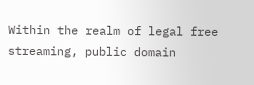Within the realm of legal free streaming, public domain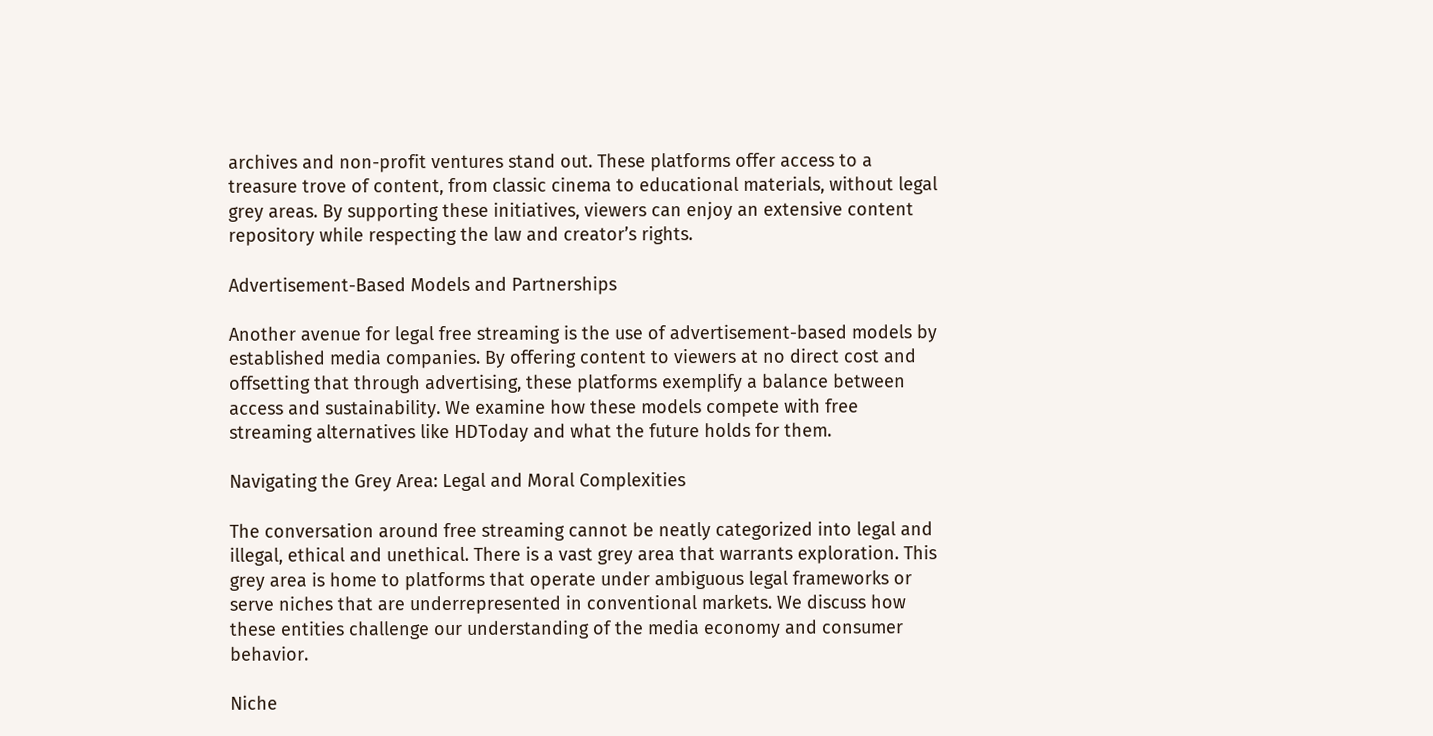archives and non-profit ventures stand out. These platforms offer access to a treasure trove of content, from classic cinema to educational materials, without legal grey areas. By supporting these initiatives, viewers can enjoy an extensive content repository while respecting the law and creator’s rights.

Advertisement-Based Models and Partnerships

Another avenue for legal free streaming is the use of advertisement-based models by established media companies. By offering content to viewers at no direct cost and offsetting that through advertising, these platforms exemplify a balance between access and sustainability. We examine how these models compete with free streaming alternatives like HDToday and what the future holds for them.

Navigating the Grey Area: Legal and Moral Complexities

The conversation around free streaming cannot be neatly categorized into legal and illegal, ethical and unethical. There is a vast grey area that warrants exploration. This grey area is home to platforms that operate under ambiguous legal frameworks or serve niches that are underrepresented in conventional markets. We discuss how these entities challenge our understanding of the media economy and consumer behavior.

Niche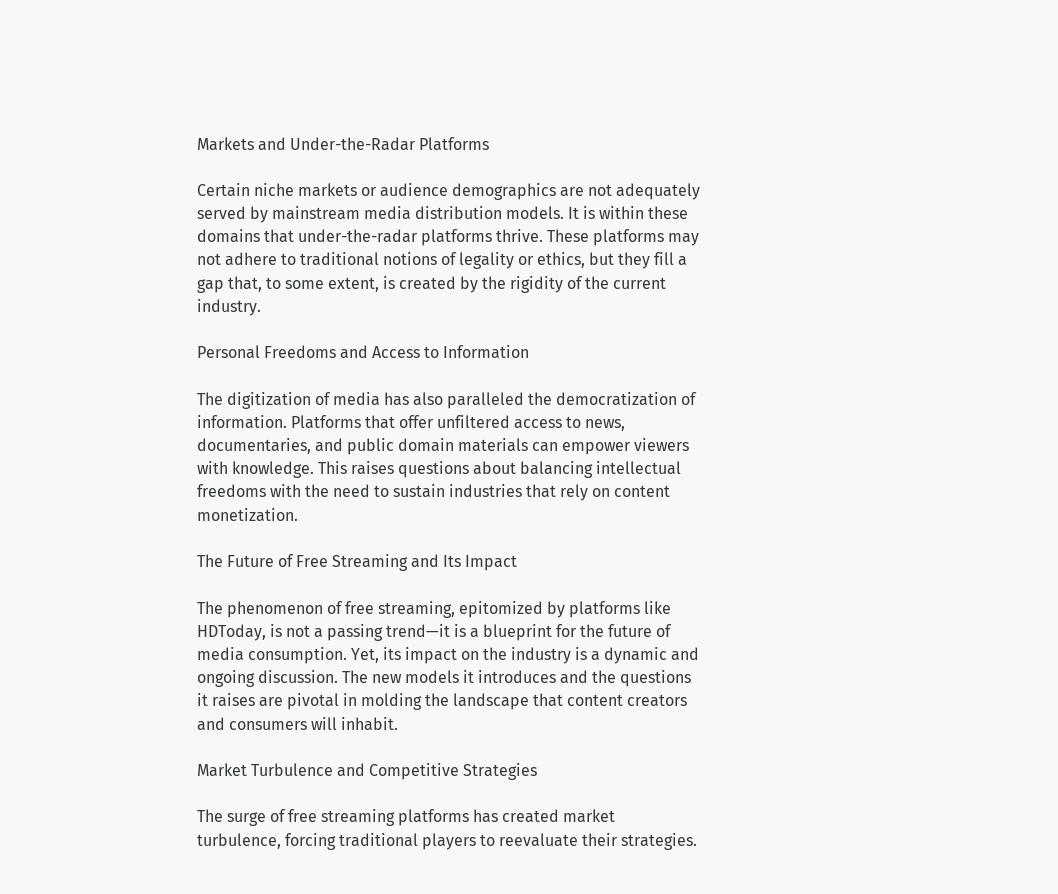Markets and Under-the-Radar Platforms

Certain niche markets or audience demographics are not adequately served by mainstream media distribution models. It is within these domains that under-the-radar platforms thrive. These platforms may not adhere to traditional notions of legality or ethics, but they fill a gap that, to some extent, is created by the rigidity of the current industry.

Personal Freedoms and Access to Information

The digitization of media has also paralleled the democratization of information. Platforms that offer unfiltered access to news, documentaries, and public domain materials can empower viewers with knowledge. This raises questions about balancing intellectual freedoms with the need to sustain industries that rely on content monetization.

The Future of Free Streaming and Its Impact

The phenomenon of free streaming, epitomized by platforms like HDToday, is not a passing trend—it is a blueprint for the future of media consumption. Yet, its impact on the industry is a dynamic and ongoing discussion. The new models it introduces and the questions it raises are pivotal in molding the landscape that content creators and consumers will inhabit.

Market Turbulence and Competitive Strategies

The surge of free streaming platforms has created market turbulence, forcing traditional players to reevaluate their strategies.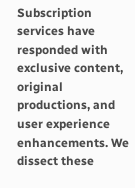Subscription services have responded with exclusive content, original productions, and user experience enhancements. We dissect these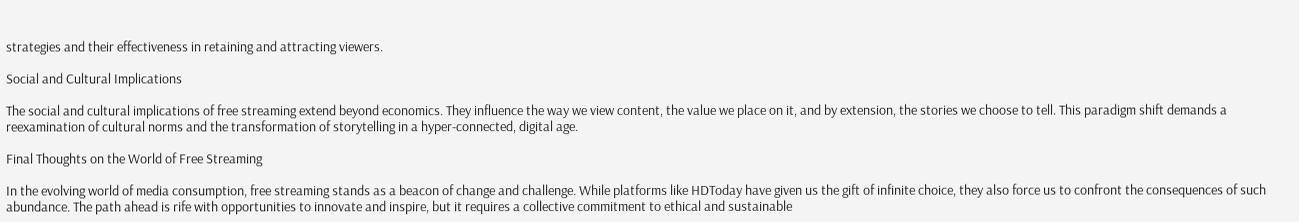strategies and their effectiveness in retaining and attracting viewers.

Social and Cultural Implications

The social and cultural implications of free streaming extend beyond economics. They influence the way we view content, the value we place on it, and by extension, the stories we choose to tell. This paradigm shift demands a reexamination of cultural norms and the transformation of storytelling in a hyper-connected, digital age.

Final Thoughts on the World of Free Streaming

In the evolving world of media consumption, free streaming stands as a beacon of change and challenge. While platforms like HDToday have given us the gift of infinite choice, they also force us to confront the consequences of such abundance. The path ahead is rife with opportunities to innovate and inspire, but it requires a collective commitment to ethical and sustainable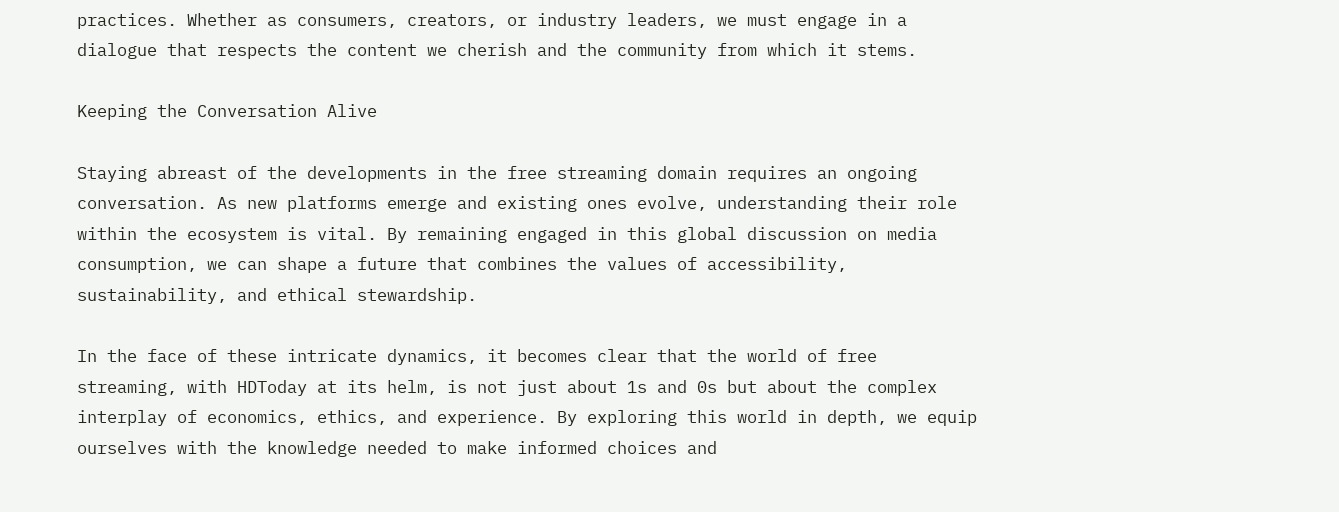practices. Whether as consumers, creators, or industry leaders, we must engage in a dialogue that respects the content we cherish and the community from which it stems.

Keeping the Conversation Alive

Staying abreast of the developments in the free streaming domain requires an ongoing conversation. As new platforms emerge and existing ones evolve, understanding their role within the ecosystem is vital. By remaining engaged in this global discussion on media consumption, we can shape a future that combines the values of accessibility, sustainability, and ethical stewardship.

In the face of these intricate dynamics, it becomes clear that the world of free streaming, with HDToday at its helm, is not just about 1s and 0s but about the complex interplay of economics, ethics, and experience. By exploring this world in depth, we equip ourselves with the knowledge needed to make informed choices and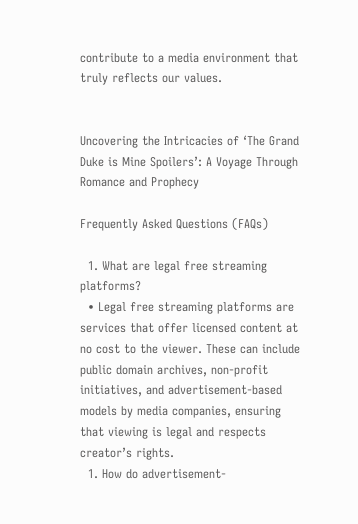contribute to a media environment that truly reflects our values.


Uncovering the Intricacies of ‘The Grand Duke is Mine Spoilers’: A Voyage Through Romance and Prophecy

Frequently Asked Questions (FAQs)

  1. What are legal free streaming platforms?
  • Legal free streaming platforms are services that offer licensed content at no cost to the viewer. These can include public domain archives, non-profit initiatives, and advertisement-based models by media companies, ensuring that viewing is legal and respects creator’s rights.
  1. How do advertisement-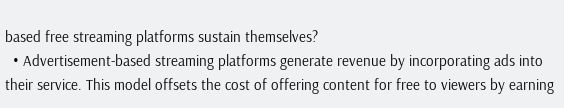based free streaming platforms sustain themselves?
  • Advertisement-based streaming platforms generate revenue by incorporating ads into their service. This model offsets the cost of offering content for free to viewers by earning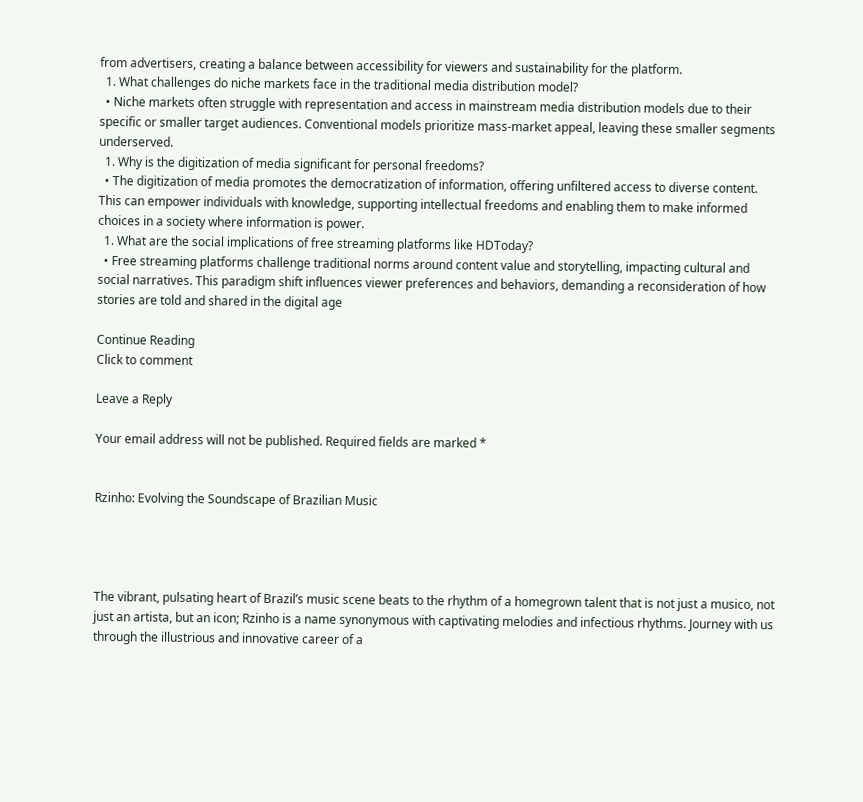from advertisers, creating a balance between accessibility for viewers and sustainability for the platform.
  1. What challenges do niche markets face in the traditional media distribution model?
  • Niche markets often struggle with representation and access in mainstream media distribution models due to their specific or smaller target audiences. Conventional models prioritize mass-market appeal, leaving these smaller segments underserved.
  1. Why is the digitization of media significant for personal freedoms?
  • The digitization of media promotes the democratization of information, offering unfiltered access to diverse content. This can empower individuals with knowledge, supporting intellectual freedoms and enabling them to make informed choices in a society where information is power.
  1. What are the social implications of free streaming platforms like HDToday?
  • Free streaming platforms challenge traditional norms around content value and storytelling, impacting cultural and social narratives. This paradigm shift influences viewer preferences and behaviors, demanding a reconsideration of how stories are told and shared in the digital age

Continue Reading
Click to comment

Leave a Reply

Your email address will not be published. Required fields are marked *


Rzinho: Evolving the Soundscape of Brazilian Music




The vibrant, pulsating heart of Brazil’s music scene beats to the rhythm of a homegrown talent that is not just a musico, not just an artista, but an icon; Rzinho is a name synonymous with captivating melodies and infectious rhythms. Journey with us through the illustrious and innovative career of a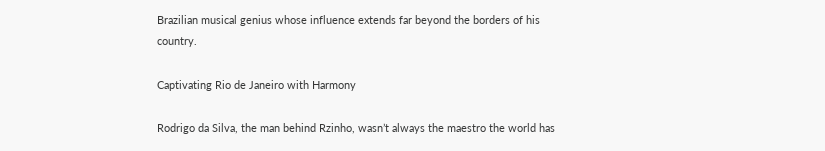Brazilian musical genius whose influence extends far beyond the borders of his country.

Captivating Rio de Janeiro with Harmony

Rodrigo da Silva, the man behind Rzinho, wasn’t always the maestro the world has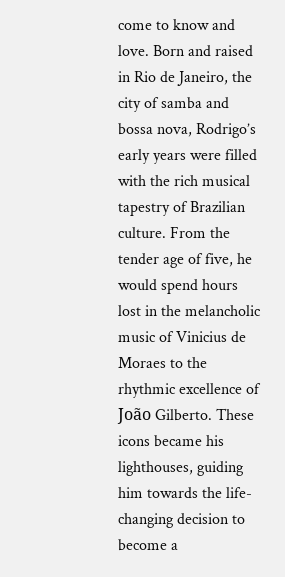come to know and love. Born and raised in Rio de Janeiro, the city of samba and bossa nova, Rodrigo’s early years were filled with the rich musical tapestry of Brazilian culture. From the tender age of five, he would spend hours lost in the melancholic music of Vinicius de Moraes to the rhythmic excellence of João Gilberto. These icons became his lighthouses, guiding him towards the life-changing decision to become a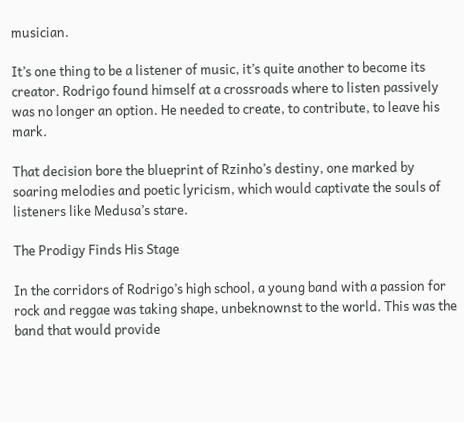musician.

It’s one thing to be a listener of music, it’s quite another to become its creator. Rodrigo found himself at a crossroads where to listen passively was no longer an option. He needed to create, to contribute, to leave his mark.

That decision bore the blueprint of Rzinho’s destiny, one marked by soaring melodies and poetic lyricism, which would captivate the souls of listeners like Medusa’s stare.

The Prodigy Finds His Stage

In the corridors of Rodrigo’s high school, a young band with a passion for rock and reggae was taking shape, unbeknownst to the world. This was the band that would provide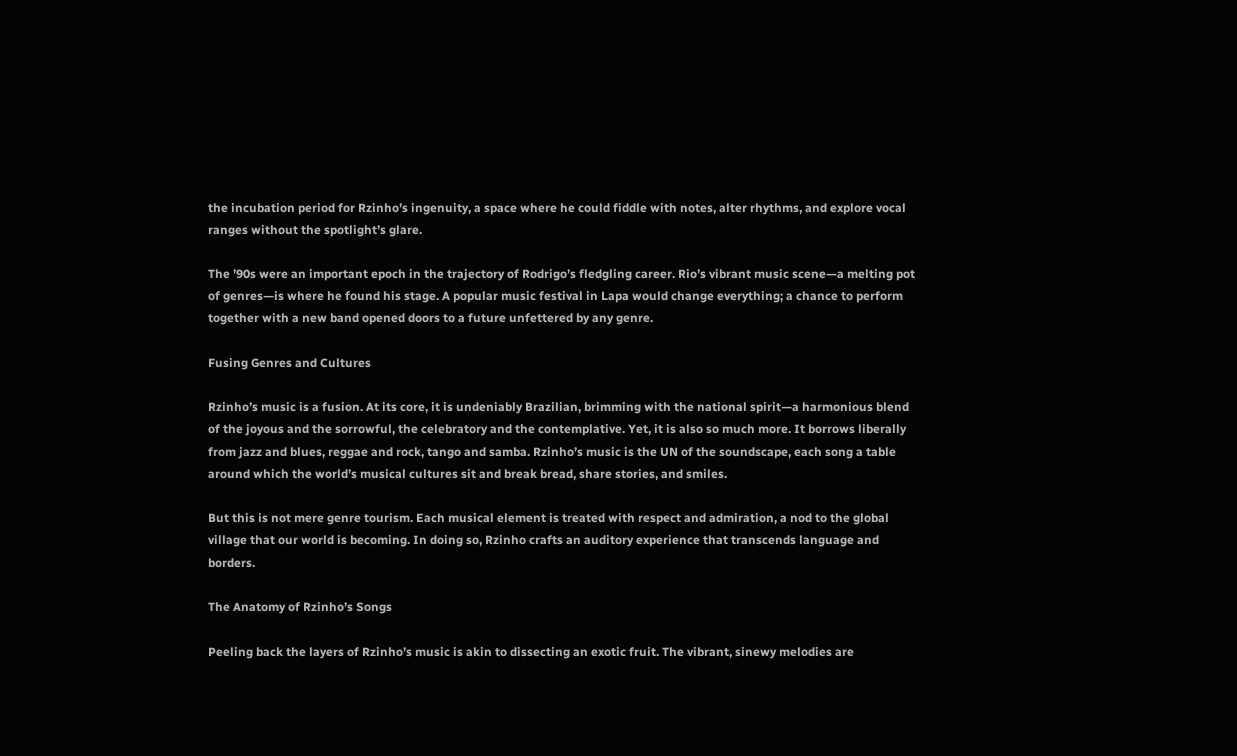the incubation period for Rzinho’s ingenuity, a space where he could fiddle with notes, alter rhythms, and explore vocal ranges without the spotlight’s glare.

The ’90s were an important epoch in the trajectory of Rodrigo’s fledgling career. Rio’s vibrant music scene—a melting pot of genres—is where he found his stage. A popular music festival in Lapa would change everything; a chance to perform together with a new band opened doors to a future unfettered by any genre.

Fusing Genres and Cultures

Rzinho’s music is a fusion. At its core, it is undeniably Brazilian, brimming with the national spirit—a harmonious blend of the joyous and the sorrowful, the celebratory and the contemplative. Yet, it is also so much more. It borrows liberally from jazz and blues, reggae and rock, tango and samba. Rzinho’s music is the UN of the soundscape, each song a table around which the world’s musical cultures sit and break bread, share stories, and smiles.

But this is not mere genre tourism. Each musical element is treated with respect and admiration, a nod to the global village that our world is becoming. In doing so, Rzinho crafts an auditory experience that transcends language and borders.

The Anatomy of Rzinho’s Songs

Peeling back the layers of Rzinho’s music is akin to dissecting an exotic fruit. The vibrant, sinewy melodies are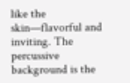like the skin—flavorful and inviting. The percussive background is the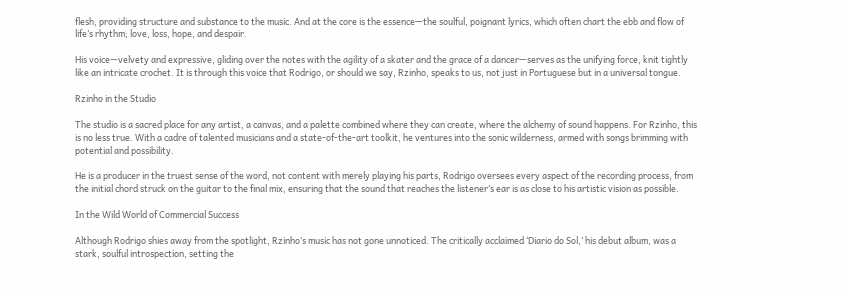flesh, providing structure and substance to the music. And at the core is the essence—the soulful, poignant lyrics, which often chart the ebb and flow of life’s rhythm; love, loss, hope, and despair.

His voice—velvety and expressive, gliding over the notes with the agility of a skater and the grace of a dancer—serves as the unifying force, knit tightly like an intricate crochet. It is through this voice that Rodrigo, or should we say, Rzinho, speaks to us, not just in Portuguese but in a universal tongue.

Rzinho in the Studio

The studio is a sacred place for any artist, a canvas, and a palette combined where they can create, where the alchemy of sound happens. For Rzinho, this is no less true. With a cadre of talented musicians and a state-of-the-art toolkit, he ventures into the sonic wilderness, armed with songs brimming with potential and possibility.

He is a producer in the truest sense of the word, not content with merely playing his parts, Rodrigo oversees every aspect of the recording process, from the initial chord struck on the guitar to the final mix, ensuring that the sound that reaches the listener’s ear is as close to his artistic vision as possible.

In the Wild World of Commercial Success

Although Rodrigo shies away from the spotlight, Rzinho’s music has not gone unnoticed. The critically acclaimed ‘Diario do Sol,’ his debut album, was a stark, soulful introspection, setting the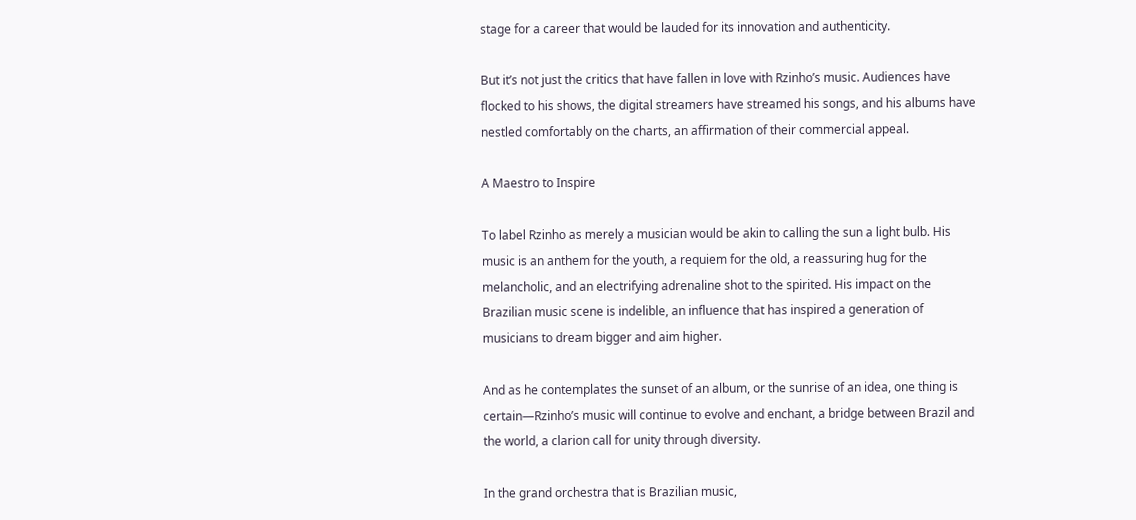stage for a career that would be lauded for its innovation and authenticity.

But it’s not just the critics that have fallen in love with Rzinho’s music. Audiences have flocked to his shows, the digital streamers have streamed his songs, and his albums have nestled comfortably on the charts, an affirmation of their commercial appeal.

A Maestro to Inspire

To label Rzinho as merely a musician would be akin to calling the sun a light bulb. His music is an anthem for the youth, a requiem for the old, a reassuring hug for the melancholic, and an electrifying adrenaline shot to the spirited. His impact on the Brazilian music scene is indelible, an influence that has inspired a generation of musicians to dream bigger and aim higher.

And as he contemplates the sunset of an album, or the sunrise of an idea, one thing is certain—Rzinho’s music will continue to evolve and enchant, a bridge between Brazil and the world, a clarion call for unity through diversity.

In the grand orchestra that is Brazilian music,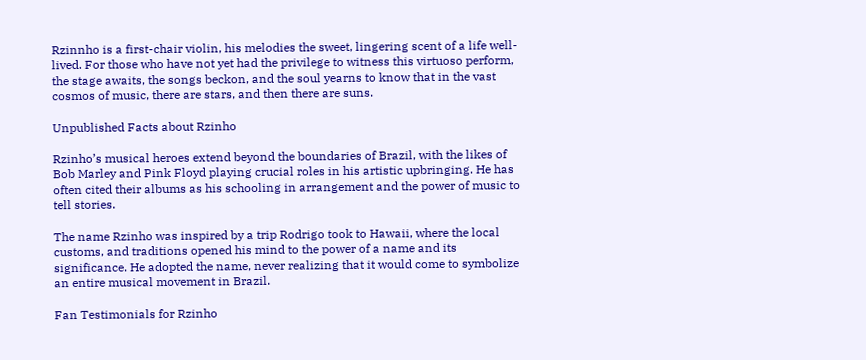Rzinnho is a first-chair violin, his melodies the sweet, lingering scent of a life well-lived. For those who have not yet had the privilege to witness this virtuoso perform, the stage awaits, the songs beckon, and the soul yearns to know that in the vast cosmos of music, there are stars, and then there are suns.

Unpublished Facts about Rzinho

Rzinho’s musical heroes extend beyond the boundaries of Brazil, with the likes of Bob Marley and Pink Floyd playing crucial roles in his artistic upbringing. He has often cited their albums as his schooling in arrangement and the power of music to tell stories.

The name Rzinho was inspired by a trip Rodrigo took to Hawaii, where the local customs, and traditions opened his mind to the power of a name and its significance. He adopted the name, never realizing that it would come to symbolize an entire musical movement in Brazil.

Fan Testimonials for Rzinho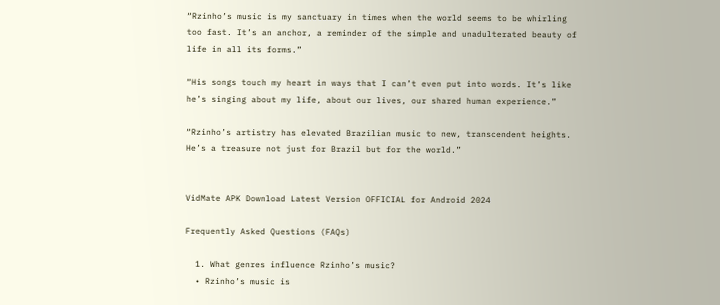“Rzinho’s music is my sanctuary in times when the world seems to be whirling too fast. It’s an anchor, a reminder of the simple and unadulterated beauty of life in all its forms.”

“His songs touch my heart in ways that I can’t even put into words. It’s like he’s singing about my life, about our lives, our shared human experience.”

“Rzinho’s artistry has elevated Brazilian music to new, transcendent heights. He’s a treasure not just for Brazil but for the world.”


VidMate APK Download Latest Version OFFICIAL for Android 2024

Frequently Asked Questions (FAQs)

  1. What genres influence Rzinho’s music?
  • Rzinho’s music is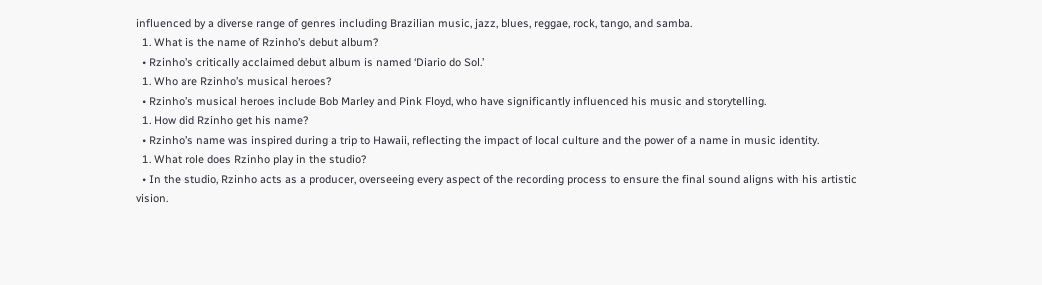influenced by a diverse range of genres including Brazilian music, jazz, blues, reggae, rock, tango, and samba.
  1. What is the name of Rzinho’s debut album?
  • Rzinho’s critically acclaimed debut album is named ‘Diario do Sol.’
  1. Who are Rzinho’s musical heroes?
  • Rzinho’s musical heroes include Bob Marley and Pink Floyd, who have significantly influenced his music and storytelling.
  1. How did Rzinho get his name?
  • Rzinho’s name was inspired during a trip to Hawaii, reflecting the impact of local culture and the power of a name in music identity.
  1. What role does Rzinho play in the studio?
  • In the studio, Rzinho acts as a producer, overseeing every aspect of the recording process to ensure the final sound aligns with his artistic vision.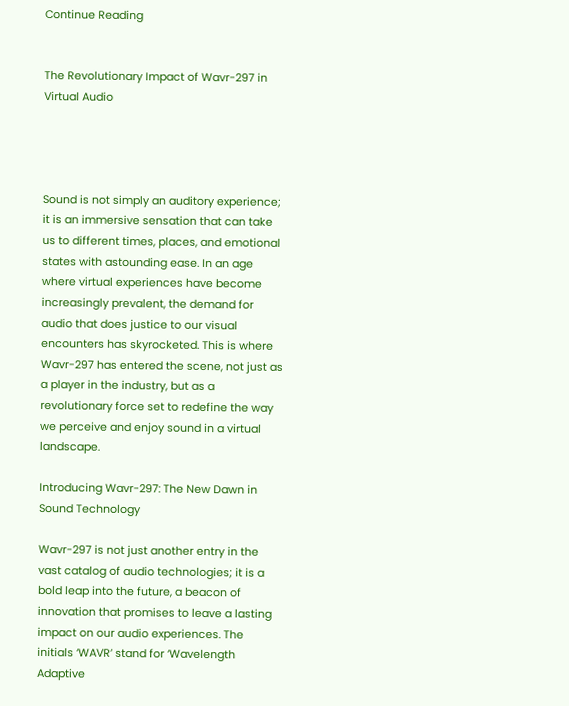Continue Reading


The Revolutionary Impact of Wavr-297 in Virtual Audio




Sound is not simply an auditory experience; it is an immersive sensation that can take us to different times, places, and emotional states with astounding ease. In an age where virtual experiences have become increasingly prevalent, the demand for audio that does justice to our visual encounters has skyrocketed. This is where Wavr-297 has entered the scene, not just as a player in the industry, but as a revolutionary force set to redefine the way we perceive and enjoy sound in a virtual landscape.

Introducing Wavr-297: The New Dawn in Sound Technology

Wavr-297 is not just another entry in the vast catalog of audio technologies; it is a bold leap into the future, a beacon of innovation that promises to leave a lasting impact on our audio experiences. The initials ‘WAVR’ stand for ‘Wavelength Adaptive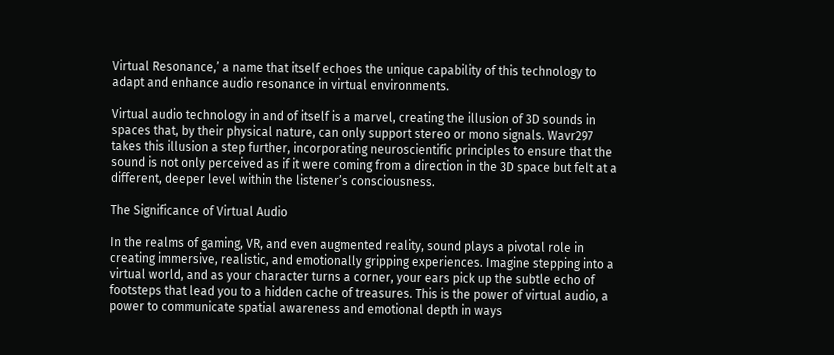Virtual Resonance,’ a name that itself echoes the unique capability of this technology to adapt and enhance audio resonance in virtual environments.

Virtual audio technology in and of itself is a marvel, creating the illusion of 3D sounds in spaces that, by their physical nature, can only support stereo or mono signals. Wavr297 takes this illusion a step further, incorporating neuroscientific principles to ensure that the sound is not only perceived as if it were coming from a direction in the 3D space but felt at a different, deeper level within the listener’s consciousness.

The Significance of Virtual Audio

In the realms of gaming, VR, and even augmented reality, sound plays a pivotal role in creating immersive, realistic, and emotionally gripping experiences. Imagine stepping into a virtual world, and as your character turns a corner, your ears pick up the subtle echo of footsteps that lead you to a hidden cache of treasures. This is the power of virtual audio, a power to communicate spatial awareness and emotional depth in ways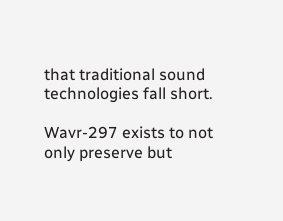that traditional sound technologies fall short.

Wavr-297 exists to not only preserve but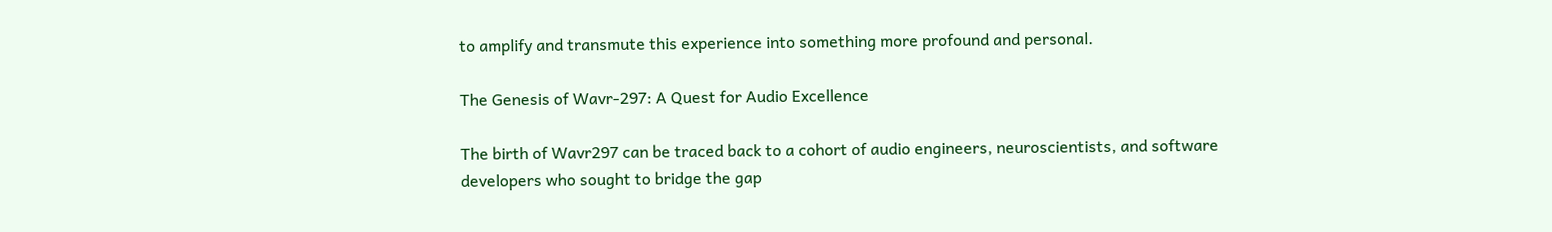to amplify and transmute this experience into something more profound and personal.

The Genesis of Wavr-297: A Quest for Audio Excellence

The birth of Wavr297 can be traced back to a cohort of audio engineers, neuroscientists, and software developers who sought to bridge the gap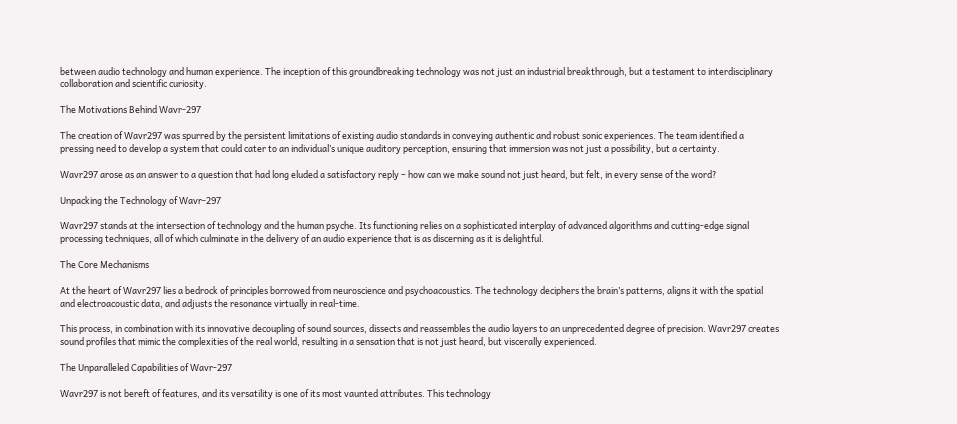between audio technology and human experience. The inception of this groundbreaking technology was not just an industrial breakthrough, but a testament to interdisciplinary collaboration and scientific curiosity.

The Motivations Behind Wavr-297

The creation of Wavr297 was spurred by the persistent limitations of existing audio standards in conveying authentic and robust sonic experiences. The team identified a pressing need to develop a system that could cater to an individual’s unique auditory perception, ensuring that immersion was not just a possibility, but a certainty.

Wavr297 arose as an answer to a question that had long eluded a satisfactory reply – how can we make sound not just heard, but felt, in every sense of the word?

Unpacking the Technology of Wavr-297

Wavr297 stands at the intersection of technology and the human psyche. Its functioning relies on a sophisticated interplay of advanced algorithms and cutting-edge signal processing techniques, all of which culminate in the delivery of an audio experience that is as discerning as it is delightful.

The Core Mechanisms

At the heart of Wavr297 lies a bedrock of principles borrowed from neuroscience and psychoacoustics. The technology deciphers the brain’s patterns, aligns it with the spatial and electroacoustic data, and adjusts the resonance virtually in real-time.

This process, in combination with its innovative decoupling of sound sources, dissects and reassembles the audio layers to an unprecedented degree of precision. Wavr297 creates sound profiles that mimic the complexities of the real world, resulting in a sensation that is not just heard, but viscerally experienced.

The Unparalleled Capabilities of Wavr-297

Wavr297 is not bereft of features, and its versatility is one of its most vaunted attributes. This technology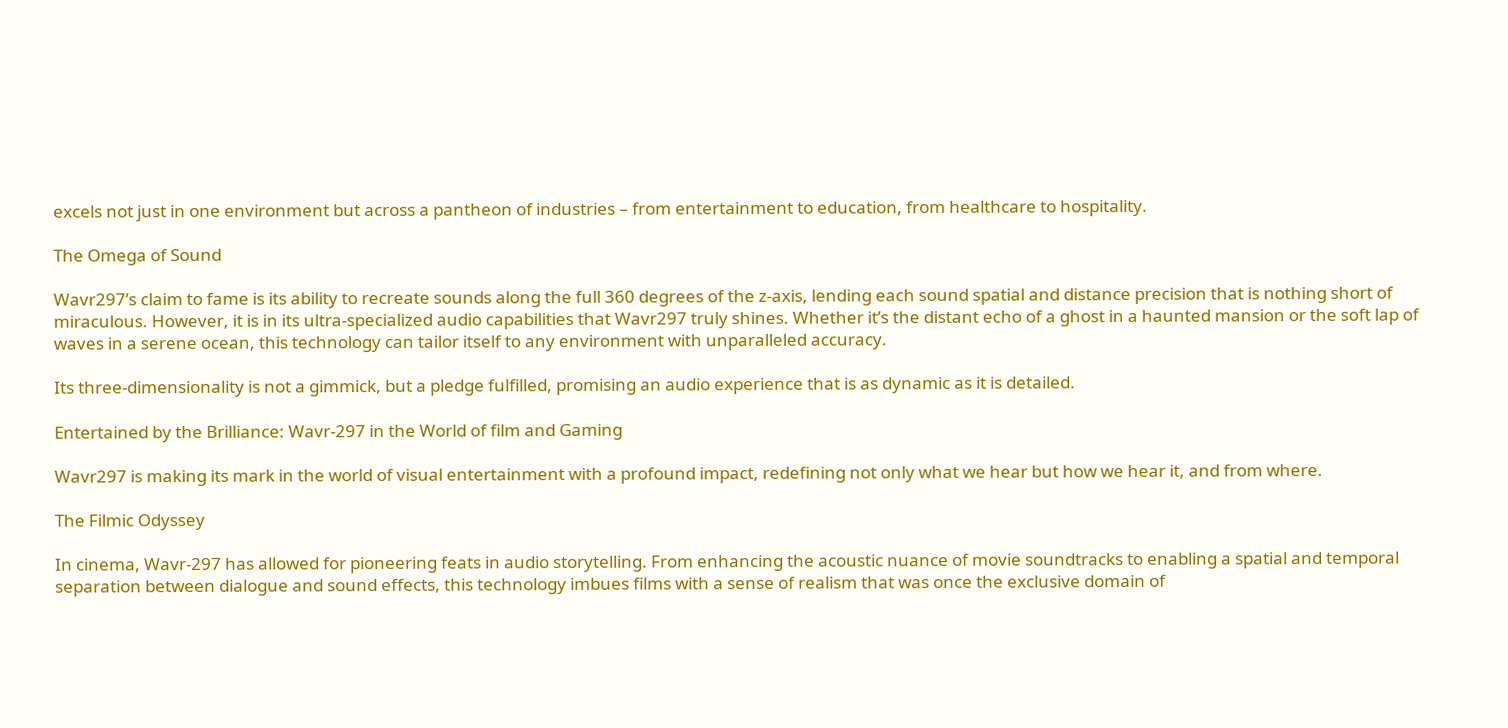excels not just in one environment but across a pantheon of industries – from entertainment to education, from healthcare to hospitality.

The Omega of Sound

Wavr297’s claim to fame is its ability to recreate sounds along the full 360 degrees of the z-axis, lending each sound spatial and distance precision that is nothing short of miraculous. However, it is in its ultra-specialized audio capabilities that Wavr297 truly shines. Whether it’s the distant echo of a ghost in a haunted mansion or the soft lap of waves in a serene ocean, this technology can tailor itself to any environment with unparalleled accuracy.

Its three-dimensionality is not a gimmick, but a pledge fulfilled, promising an audio experience that is as dynamic as it is detailed.

Entertained by the Brilliance: Wavr-297 in the World of film and Gaming

Wavr297 is making its mark in the world of visual entertainment with a profound impact, redefining not only what we hear but how we hear it, and from where.

The Filmic Odyssey

In cinema, Wavr-297 has allowed for pioneering feats in audio storytelling. From enhancing the acoustic nuance of movie soundtracks to enabling a spatial and temporal separation between dialogue and sound effects, this technology imbues films with a sense of realism that was once the exclusive domain of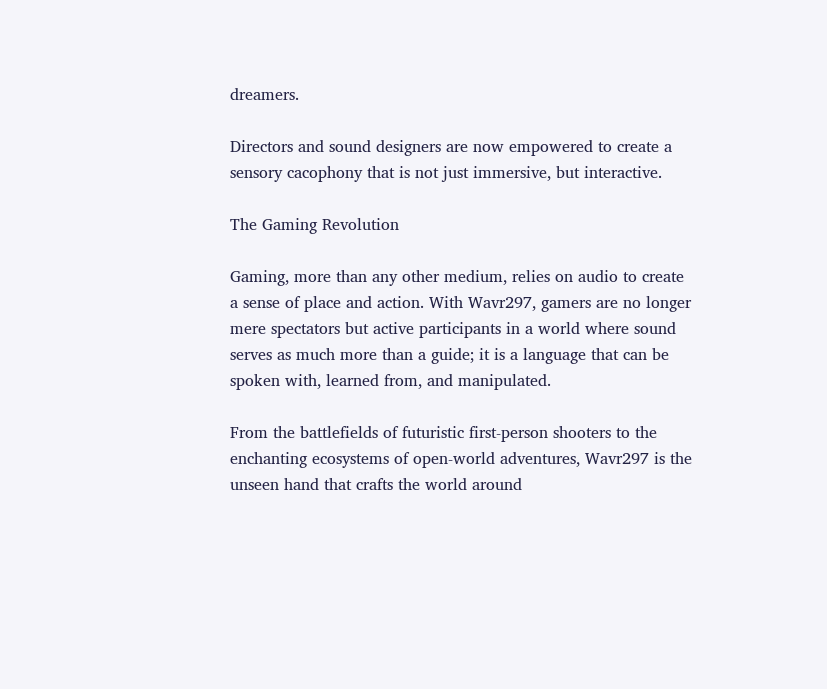dreamers.

Directors and sound designers are now empowered to create a sensory cacophony that is not just immersive, but interactive.

The Gaming Revolution

Gaming, more than any other medium, relies on audio to create a sense of place and action. With Wavr297, gamers are no longer mere spectators but active participants in a world where sound serves as much more than a guide; it is a language that can be spoken with, learned from, and manipulated.

From the battlefields of futuristic first-person shooters to the enchanting ecosystems of open-world adventures, Wavr297 is the unseen hand that crafts the world around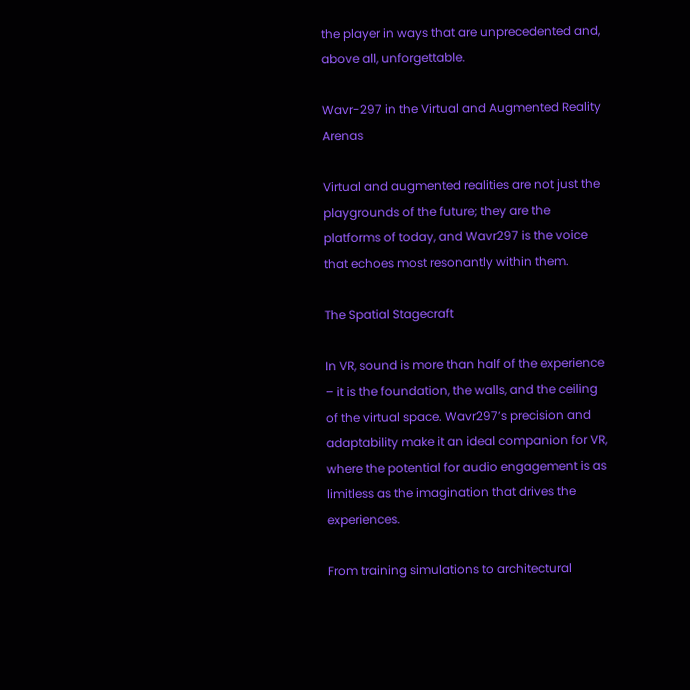the player in ways that are unprecedented and, above all, unforgettable.

Wavr-297 in the Virtual and Augmented Reality Arenas

Virtual and augmented realities are not just the playgrounds of the future; they are the platforms of today, and Wavr297 is the voice that echoes most resonantly within them.

The Spatial Stagecraft

In VR, sound is more than half of the experience – it is the foundation, the walls, and the ceiling of the virtual space. Wavr297’s precision and adaptability make it an ideal companion for VR, where the potential for audio engagement is as limitless as the imagination that drives the experiences.

From training simulations to architectural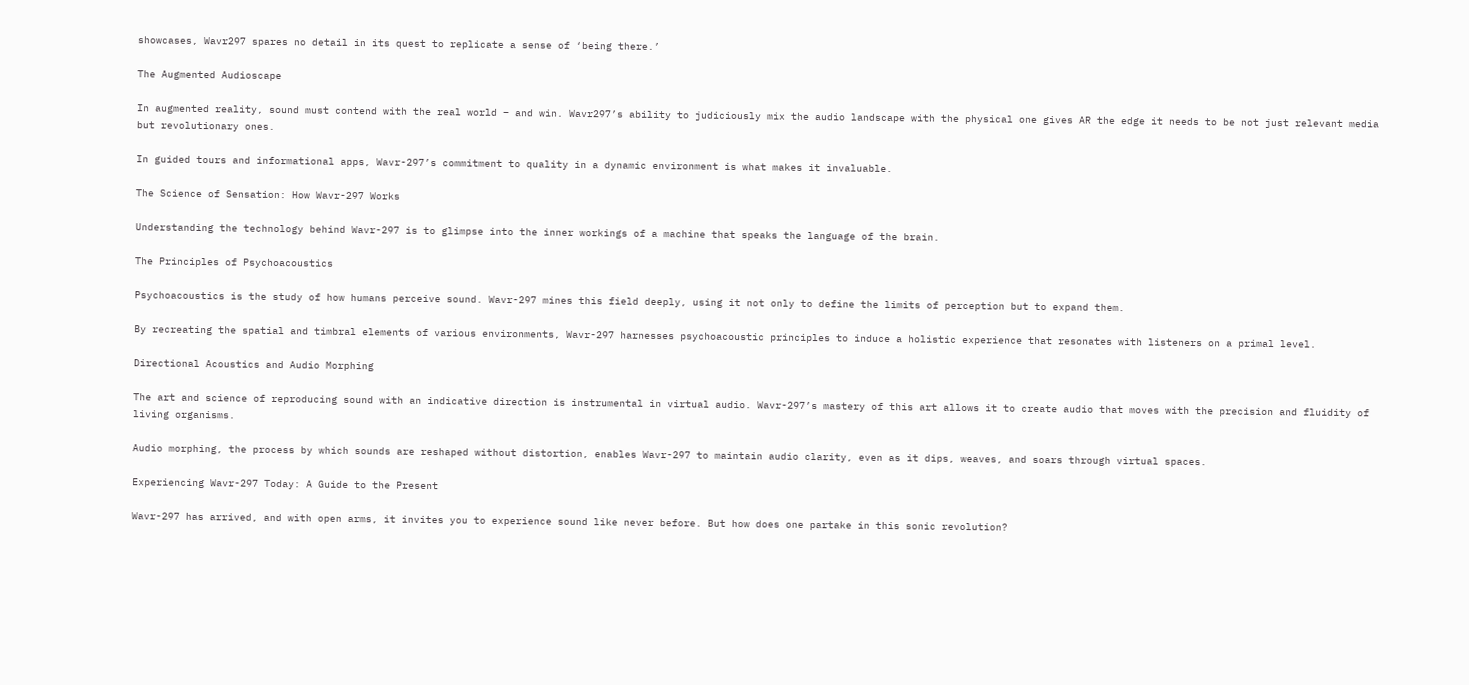showcases, Wavr297 spares no detail in its quest to replicate a sense of ‘being there.’

The Augmented Audioscape

In augmented reality, sound must contend with the real world – and win. Wavr297’s ability to judiciously mix the audio landscape with the physical one gives AR the edge it needs to be not just relevant media but revolutionary ones.

In guided tours and informational apps, Wavr-297’s commitment to quality in a dynamic environment is what makes it invaluable.

The Science of Sensation: How Wavr-297 Works

Understanding the technology behind Wavr-297 is to glimpse into the inner workings of a machine that speaks the language of the brain.

The Principles of Psychoacoustics

Psychoacoustics is the study of how humans perceive sound. Wavr-297 mines this field deeply, using it not only to define the limits of perception but to expand them.

By recreating the spatial and timbral elements of various environments, Wavr-297 harnesses psychoacoustic principles to induce a holistic experience that resonates with listeners on a primal level.

Directional Acoustics and Audio Morphing

The art and science of reproducing sound with an indicative direction is instrumental in virtual audio. Wavr-297’s mastery of this art allows it to create audio that moves with the precision and fluidity of living organisms.

Audio morphing, the process by which sounds are reshaped without distortion, enables Wavr-297 to maintain audio clarity, even as it dips, weaves, and soars through virtual spaces.

Experiencing Wavr-297 Today: A Guide to the Present

Wavr-297 has arrived, and with open arms, it invites you to experience sound like never before. But how does one partake in this sonic revolution?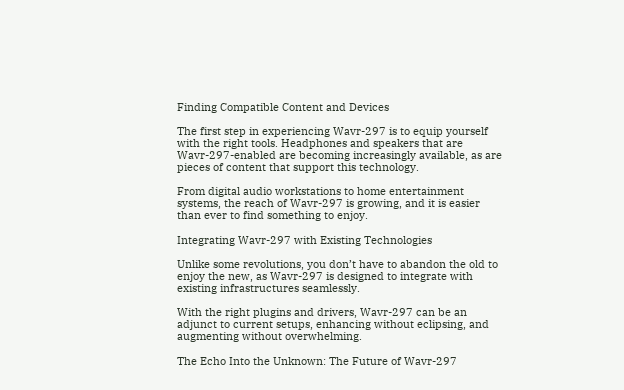Finding Compatible Content and Devices

The first step in experiencing Wavr-297 is to equip yourself with the right tools. Headphones and speakers that are Wavr-297-enabled are becoming increasingly available, as are pieces of content that support this technology.

From digital audio workstations to home entertainment systems, the reach of Wavr-297 is growing, and it is easier than ever to find something to enjoy.

Integrating Wavr-297 with Existing Technologies

Unlike some revolutions, you don’t have to abandon the old to enjoy the new, as Wavr-297 is designed to integrate with existing infrastructures seamlessly.

With the right plugins and drivers, Wavr-297 can be an adjunct to current setups, enhancing without eclipsing, and augmenting without overwhelming.

The Echo Into the Unknown: The Future of Wavr-297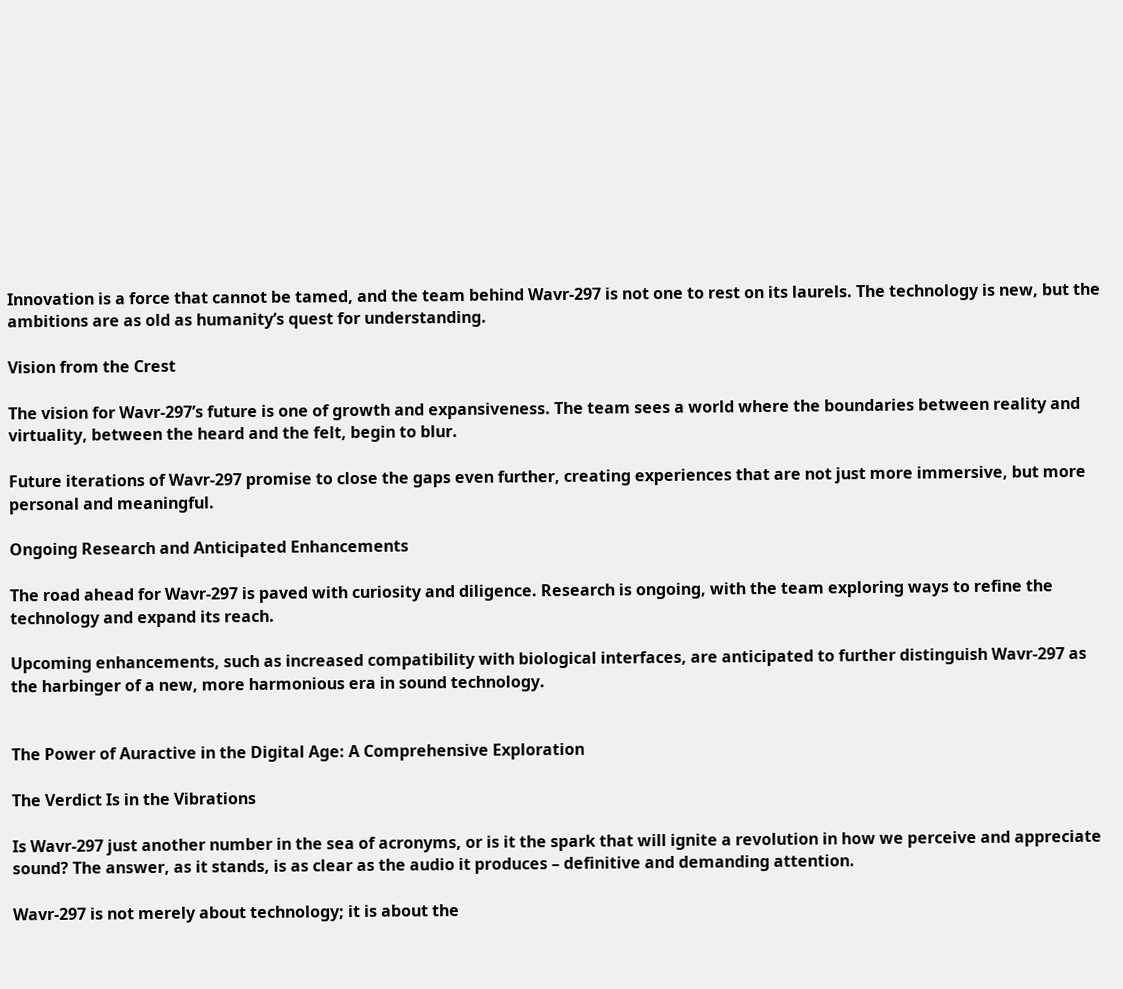Innovation is a force that cannot be tamed, and the team behind Wavr-297 is not one to rest on its laurels. The technology is new, but the ambitions are as old as humanity’s quest for understanding.

Vision from the Crest

The vision for Wavr-297’s future is one of growth and expansiveness. The team sees a world where the boundaries between reality and virtuality, between the heard and the felt, begin to blur.

Future iterations of Wavr-297 promise to close the gaps even further, creating experiences that are not just more immersive, but more personal and meaningful.

Ongoing Research and Anticipated Enhancements

The road ahead for Wavr-297 is paved with curiosity and diligence. Research is ongoing, with the team exploring ways to refine the technology and expand its reach.

Upcoming enhancements, such as increased compatibility with biological interfaces, are anticipated to further distinguish Wavr-297 as the harbinger of a new, more harmonious era in sound technology.


The Power of Auractive in the Digital Age: A Comprehensive Exploration

The Verdict Is in the Vibrations

Is Wavr-297 just another number in the sea of acronyms, or is it the spark that will ignite a revolution in how we perceive and appreciate sound? The answer, as it stands, is as clear as the audio it produces – definitive and demanding attention.

Wavr-297 is not merely about technology; it is about the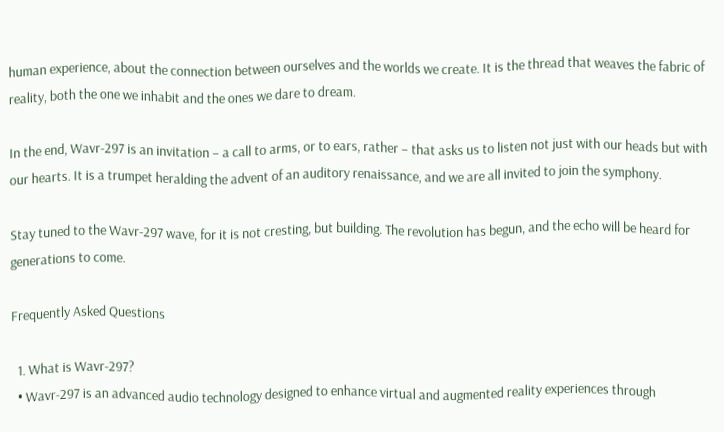human experience, about the connection between ourselves and the worlds we create. It is the thread that weaves the fabric of reality, both the one we inhabit and the ones we dare to dream.

In the end, Wavr-297 is an invitation – a call to arms, or to ears, rather – that asks us to listen not just with our heads but with our hearts. It is a trumpet heralding the advent of an auditory renaissance, and we are all invited to join the symphony.

Stay tuned to the Wavr-297 wave, for it is not cresting, but building. The revolution has begun, and the echo will be heard for generations to come.

Frequently Asked Questions

  1. What is Wavr-297?
  • Wavr-297 is an advanced audio technology designed to enhance virtual and augmented reality experiences through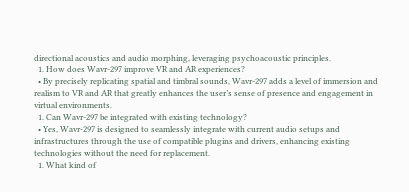directional acoustics and audio morphing, leveraging psychoacoustic principles.
  1. How does Wavr-297 improve VR and AR experiences?
  • By precisely replicating spatial and timbral sounds, Wavr-297 adds a level of immersion and realism to VR and AR that greatly enhances the user’s sense of presence and engagement in virtual environments.
  1. Can Wavr-297 be integrated with existing technology?
  • Yes, Wavr-297 is designed to seamlessly integrate with current audio setups and infrastructures through the use of compatible plugins and drivers, enhancing existing technologies without the need for replacement.
  1. What kind of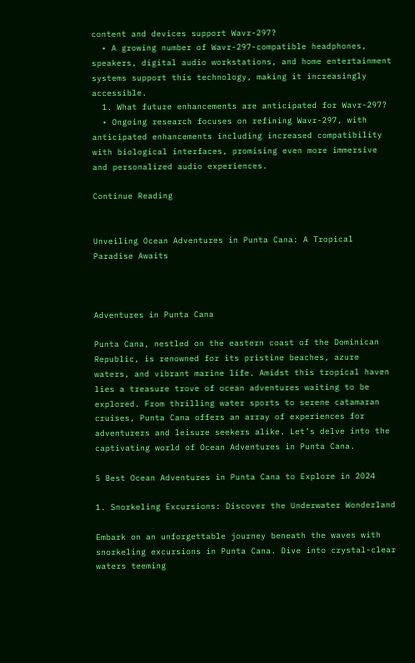content and devices support Wavr-297?
  • A growing number of Wavr-297-compatible headphones, speakers, digital audio workstations, and home entertainment systems support this technology, making it increasingly accessible.
  1. What future enhancements are anticipated for Wavr-297?
  • Ongoing research focuses on refining Wavr-297, with anticipated enhancements including increased compatibility with biological interfaces, promising even more immersive and personalized audio experiences.

Continue Reading


Unveiling Ocean Adventures in Punta Cana: A Tropical Paradise Awaits



Adventures in Punta Cana

Punta Cana, nestled on the eastern coast of the Dominican Republic, is renowned for its pristine beaches, azure waters, and vibrant marine life. Amidst this tropical haven lies a treasure trove of ocean adventures waiting to be explored. From thrilling water sports to serene catamaran cruises, Punta Cana offers an array of experiences for adventurers and leisure seekers alike. Let’s delve into the captivating world of Ocean Adventures in Punta Cana.

5 Best Ocean Adventures in Punta Cana to Explore in 2024

1. Snorkeling Excursions: Discover the Underwater Wonderland

Embark on an unforgettable journey beneath the waves with snorkeling excursions in Punta Cana. Dive into crystal-clear waters teeming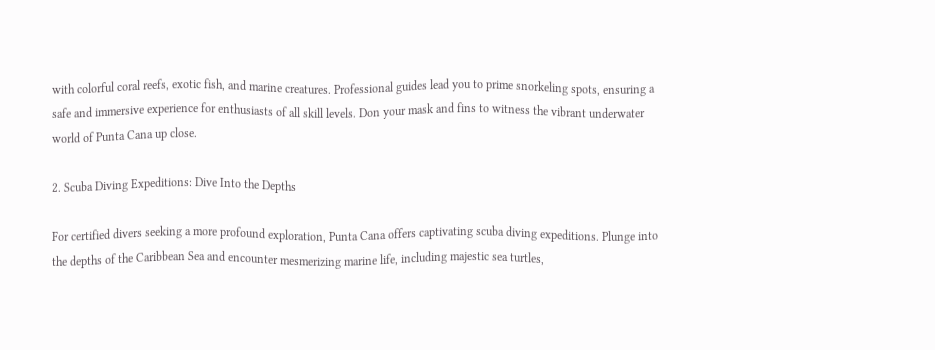with colorful coral reefs, exotic fish, and marine creatures. Professional guides lead you to prime snorkeling spots, ensuring a safe and immersive experience for enthusiasts of all skill levels. Don your mask and fins to witness the vibrant underwater world of Punta Cana up close.

2. Scuba Diving Expeditions: Dive Into the Depths

For certified divers seeking a more profound exploration, Punta Cana offers captivating scuba diving expeditions. Plunge into the depths of the Caribbean Sea and encounter mesmerizing marine life, including majestic sea turtles,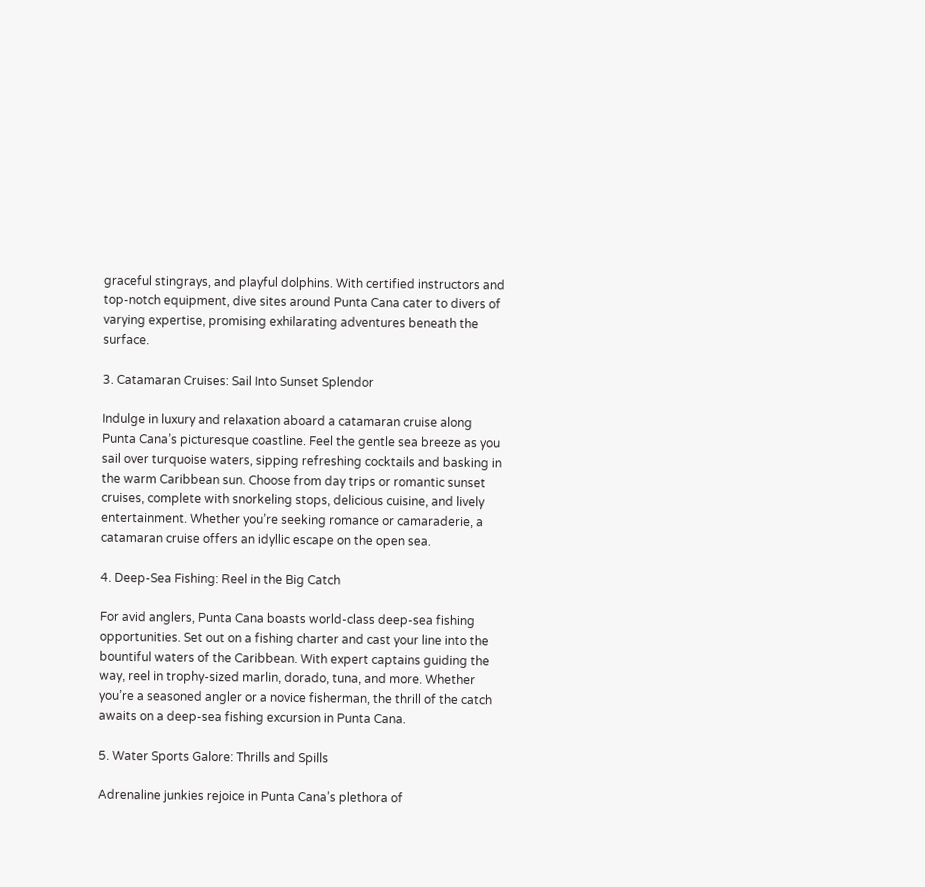graceful stingrays, and playful dolphins. With certified instructors and top-notch equipment, dive sites around Punta Cana cater to divers of varying expertise, promising exhilarating adventures beneath the surface.

3. Catamaran Cruises: Sail Into Sunset Splendor

Indulge in luxury and relaxation aboard a catamaran cruise along Punta Cana’s picturesque coastline. Feel the gentle sea breeze as you sail over turquoise waters, sipping refreshing cocktails and basking in the warm Caribbean sun. Choose from day trips or romantic sunset cruises, complete with snorkeling stops, delicious cuisine, and lively entertainment. Whether you’re seeking romance or camaraderie, a catamaran cruise offers an idyllic escape on the open sea.

4. Deep-Sea Fishing: Reel in the Big Catch

For avid anglers, Punta Cana boasts world-class deep-sea fishing opportunities. Set out on a fishing charter and cast your line into the bountiful waters of the Caribbean. With expert captains guiding the way, reel in trophy-sized marlin, dorado, tuna, and more. Whether you’re a seasoned angler or a novice fisherman, the thrill of the catch awaits on a deep-sea fishing excursion in Punta Cana.

5. Water Sports Galore: Thrills and Spills

Adrenaline junkies rejoice in Punta Cana’s plethora of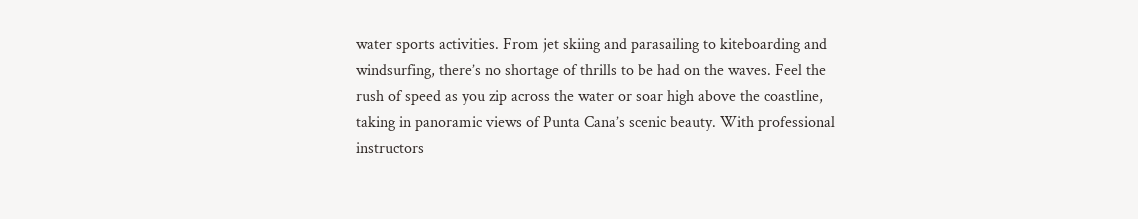water sports activities. From jet skiing and parasailing to kiteboarding and windsurfing, there’s no shortage of thrills to be had on the waves. Feel the rush of speed as you zip across the water or soar high above the coastline, taking in panoramic views of Punta Cana’s scenic beauty. With professional instructors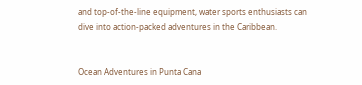and top-of-the-line equipment, water sports enthusiasts can dive into action-packed adventures in the Caribbean.


Ocean Adventures in Punta Cana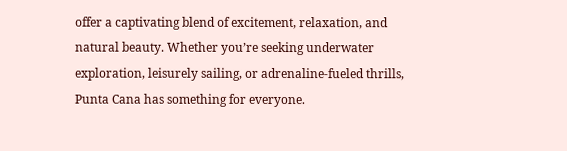offer a captivating blend of excitement, relaxation, and natural beauty. Whether you’re seeking underwater exploration, leisurely sailing, or adrenaline-fueled thrills, Punta Cana has something for everyone.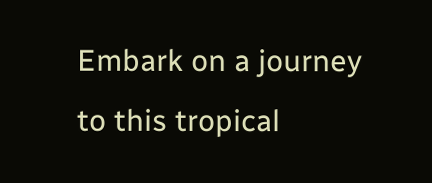Embark on a journey to this tropical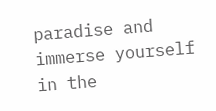paradise and immerse yourself in the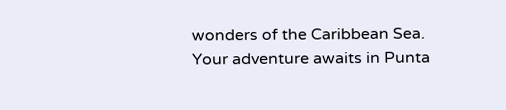wonders of the Caribbean Sea. Your adventure awaits in Punta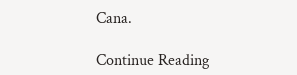Cana.

Continue Reading